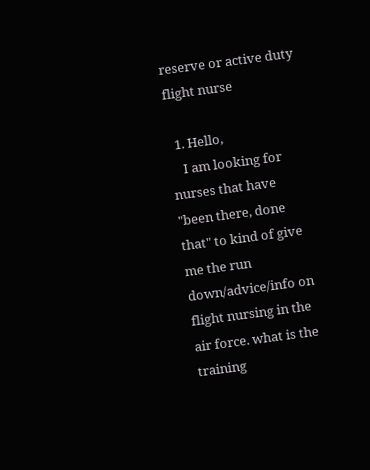reserve or active duty flight nurse

  1. Hello,
    I am looking for nurses that have "been there, done that" to kind of give me the run down/advice/info on flight nursing in the air force. what is the training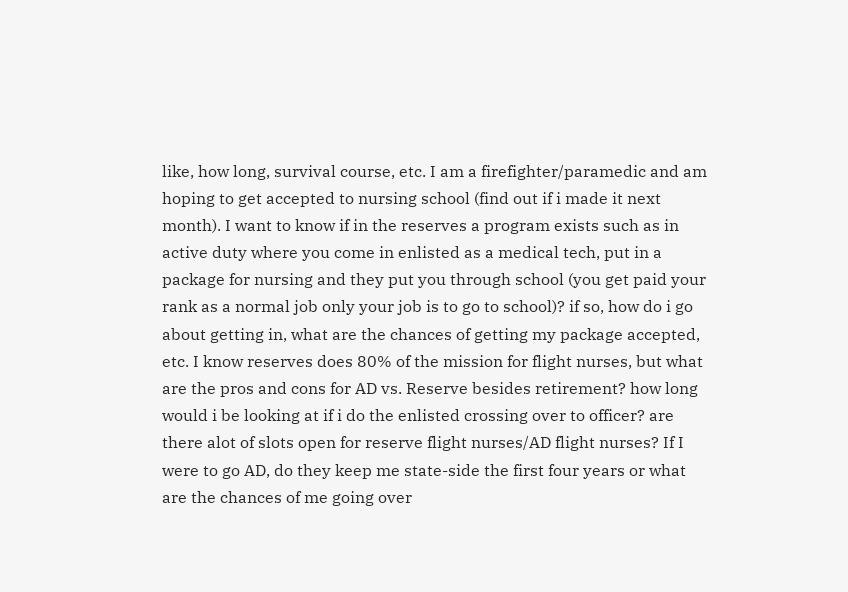like, how long, survival course, etc. I am a firefighter/paramedic and am hoping to get accepted to nursing school (find out if i made it next month). I want to know if in the reserves a program exists such as in active duty where you come in enlisted as a medical tech, put in a package for nursing and they put you through school (you get paid your rank as a normal job only your job is to go to school)? if so, how do i go about getting in, what are the chances of getting my package accepted, etc. I know reserves does 80% of the mission for flight nurses, but what are the pros and cons for AD vs. Reserve besides retirement? how long would i be looking at if i do the enlisted crossing over to officer? are there alot of slots open for reserve flight nurses/AD flight nurses? If I were to go AD, do they keep me state-side the first four years or what are the chances of me going over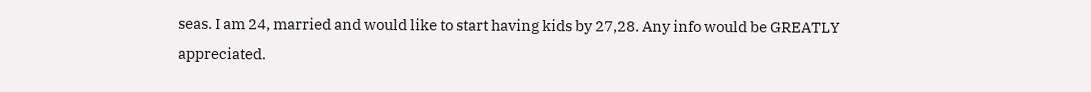seas. I am 24, married and would like to start having kids by 27,28. Any info would be GREATLY appreciated.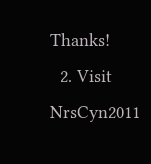Thanks!
  2. Visit NrsCyn2011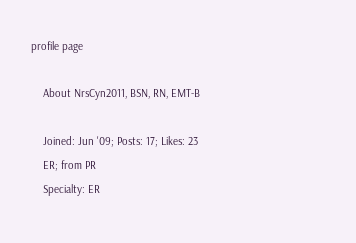profile page

    About NrsCyn2011, BSN, RN, EMT-B

    Joined: Jun '09; Posts: 17; Likes: 23
    ER; from PR
    Specialty: ER